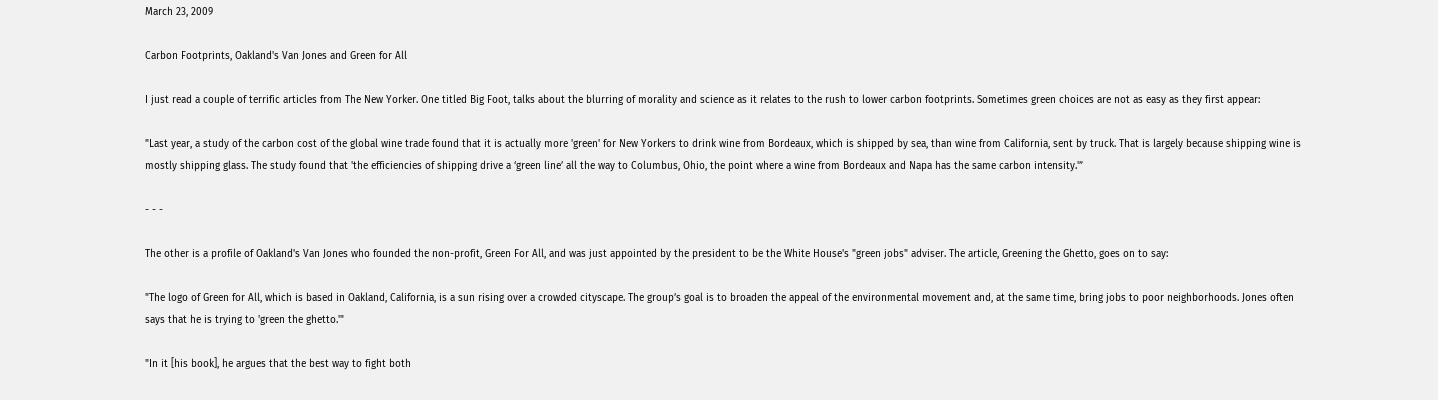March 23, 2009

Carbon Footprints, Oakland's Van Jones and Green for All

I just read a couple of terrific articles from The New Yorker. One titled Big Foot, talks about the blurring of morality and science as it relates to the rush to lower carbon footprints. Sometimes green choices are not as easy as they first appear:

"Last year, a study of the carbon cost of the global wine trade found that it is actually more 'green' for New Yorkers to drink wine from Bordeaux, which is shipped by sea, than wine from California, sent by truck. That is largely because shipping wine is mostly shipping glass. The study found that 'the efficiencies of shipping drive a ‘green line’ all the way to Columbus, Ohio, the point where a wine from Bordeaux and Napa has the same carbon intensity.'”

- - -

The other is a profile of Oakland's Van Jones who founded the non-profit, Green For All, and was just appointed by the president to be the White House's "green jobs" adviser. The article, Greening the Ghetto, goes on to say:

"The logo of Green for All, which is based in Oakland, California, is a sun rising over a crowded cityscape. The group’s goal is to broaden the appeal of the environmental movement and, at the same time, bring jobs to poor neighborhoods. Jones often says that he is trying to 'green the ghetto.'"

"In it [his book], he argues that the best way to fight both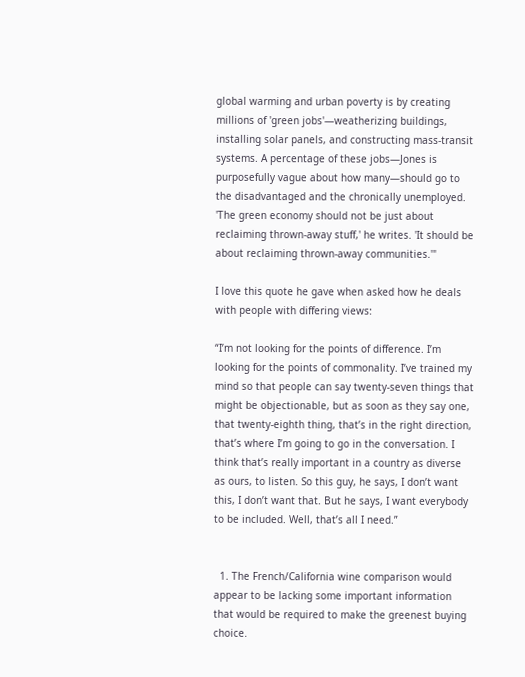global warming and urban poverty is by creating millions of 'green jobs'—weatherizing buildings, installing solar panels, and constructing mass-transit systems. A percentage of these jobs—Jones is purposefully vague about how many—should go to the disadvantaged and the chronically unemployed. 'The green economy should not be just about reclaiming thrown-away stuff,' he writes. 'It should be about reclaiming thrown-away communities.'"

I love this quote he gave when asked how he deals with people with differing views:

“I’m not looking for the points of difference. I’m looking for the points of commonality. I’ve trained my mind so that people can say twenty-seven things that might be objectionable, but as soon as they say one, that twenty-eighth thing, that’s in the right direction, that’s where I’m going to go in the conversation. I think that’s really important in a country as diverse as ours, to listen. So this guy, he says, I don’t want this, I don’t want that. But he says, I want everybody to be included. Well, that’s all I need.”


  1. The French/California wine comparison would appear to be lacking some important information that would be required to make the greenest buying choice.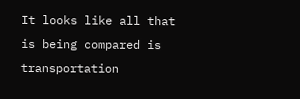It looks like all that is being compared is transportation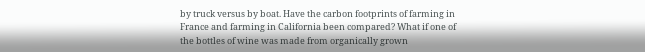by truck versus by boat. Have the carbon footprints of farming in France and farming in California been compared? What if one of the bottles of wine was made from organically grown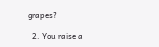grapes?

  2. You raise a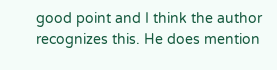good point and I think the author recognizes this. He does mention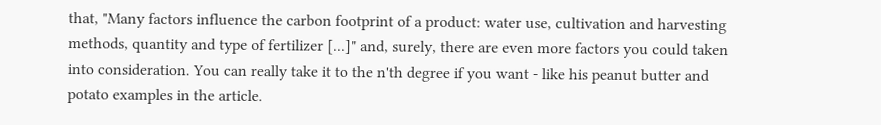that, "Many factors influence the carbon footprint of a product: water use, cultivation and harvesting methods, quantity and type of fertilizer [...]" and, surely, there are even more factors you could taken into consideration. You can really take it to the n'th degree if you want - like his peanut butter and potato examples in the article.